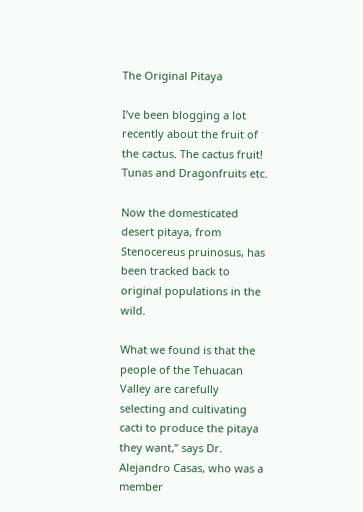The Original Pitaya

I’ve been blogging a lot recently about the fruit of the cactus. The cactus fruit! Tunas and Dragonfruits etc.

Now the domesticated desert pitaya, from Stenocereus pruinosus, has been tracked back to original populations in the wild.

What we found is that the people of the Tehuacan Valley are carefully selecting and cultivating cacti to produce the pitaya they want,” says Dr. Alejandro Casas, who was a member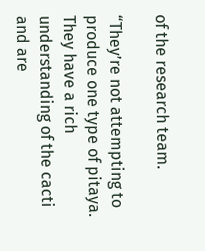of the research team.

“They’re not attempting to produce one type of pitaya. They have a rich understanding of the cacti and are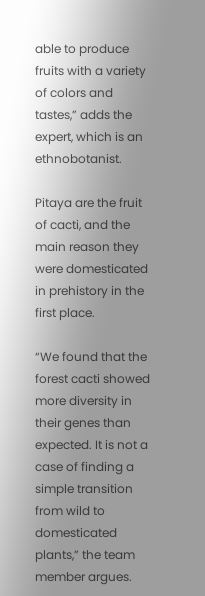able to produce fruits with a variety of colors and tastes,” adds the expert, which is an ethnobotanist.

Pitaya are the fruit of cacti, and the main reason they were domesticated in prehistory in the first place.

“We found that the forest cacti showed more diversity in their genes than expected. It is not a case of finding a simple transition from wild to domesticated plants,” the team member argues.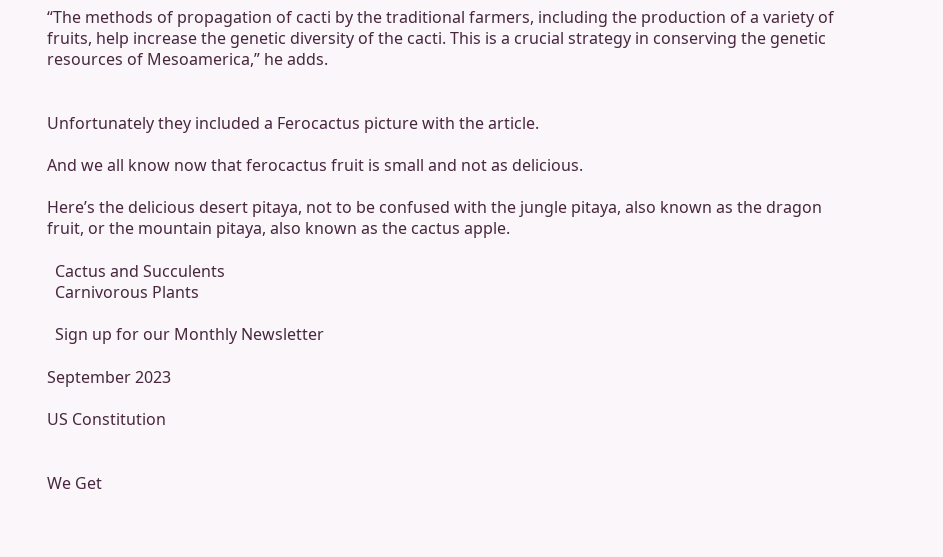“The methods of propagation of cacti by the traditional farmers, including the production of a variety of fruits, help increase the genetic diversity of the cacti. This is a crucial strategy in conserving the genetic resources of Mesoamerica,” he adds.


Unfortunately they included a Ferocactus picture with the article.

And we all know now that ferocactus fruit is small and not as delicious.

Here’s the delicious desert pitaya, not to be confused with the jungle pitaya, also known as the dragon fruit, or the mountain pitaya, also known as the cactus apple.

  Cactus and Succulents
  Carnivorous Plants

  Sign up for our Monthly Newsletter

September 2023

US Constitution


We Get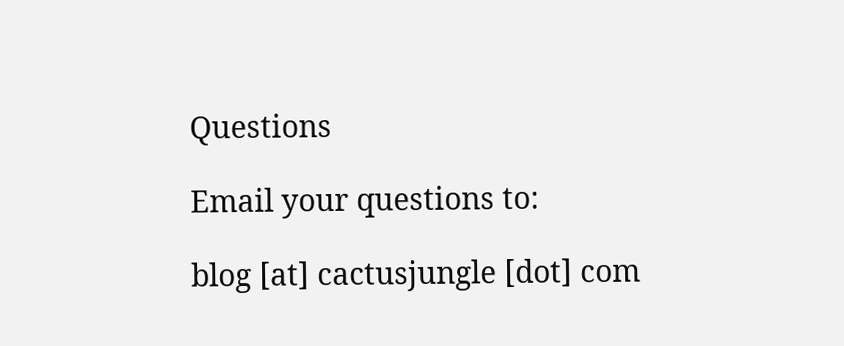Questions

Email your questions to:

blog [at] cactusjungle [dot] com